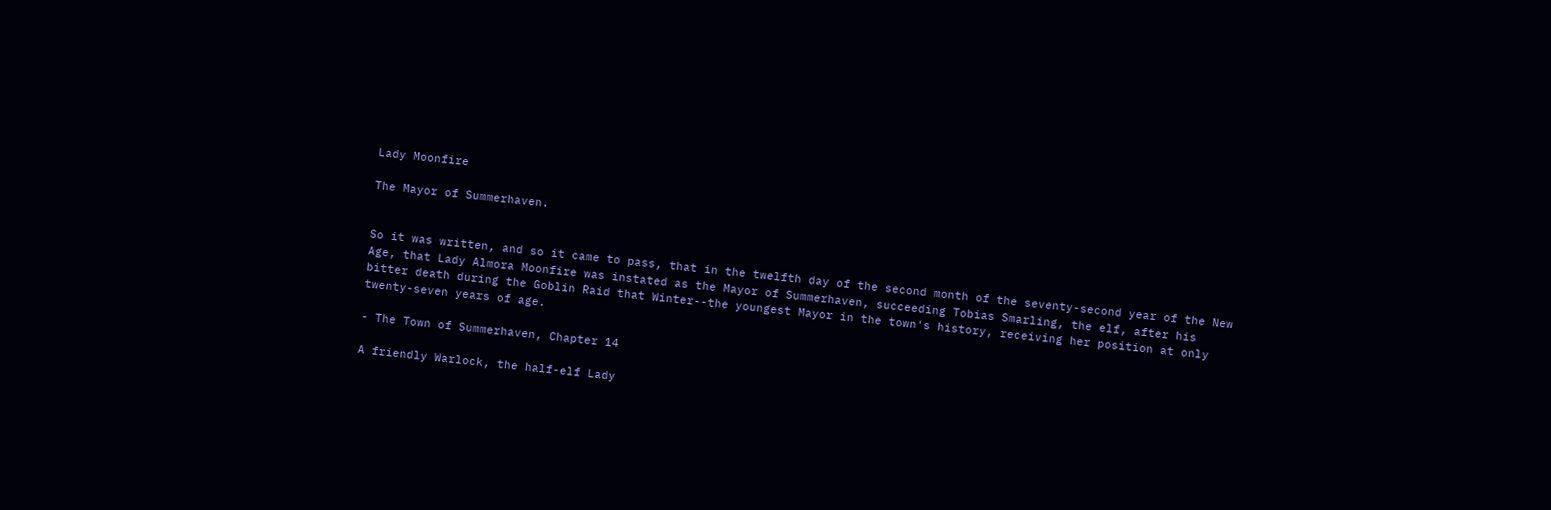Lady Moonfire

The Mayor of Summerhaven.


So it was written, and so it came to pass, that in the twelfth day of the second month of the seventy-second year of the New Age, that Lady Almora Moonfire was instated as the Mayor of Summerhaven, succeeding Tobias Smarling, the elf, after his bitter death during the Goblin Raid that Winter--the youngest Mayor in the town's history, receiving her position at only twenty-seven years of age.

- The Town of Summerhaven, Chapter 14

A friendly Warlock, the half-elf Lady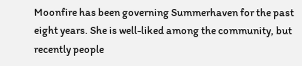Moonfire has been governing Summerhaven for the past eight years. She is well-liked among the community, but recently people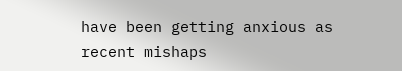have been getting anxious as recent mishaps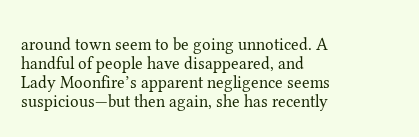around town seem to be going unnoticed. A handful of people have disappeared, and Lady Moonfire’s apparent negligence seems suspicious—but then again, she has recently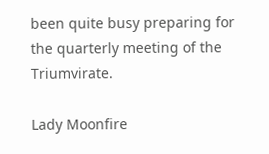been quite busy preparing for the quarterly meeting of the Triumvirate.

Lady Moonfire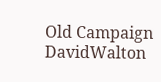Old Campaign DavidWalton